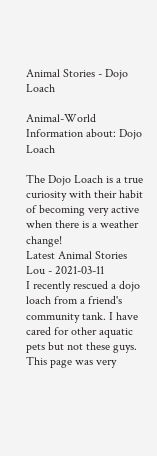Animal Stories - Dojo Loach

Animal-World Information about: Dojo Loach

The Dojo Loach is a true curiosity with their habit of becoming very active when there is a weather change!
Latest Animal Stories
Lou - 2021-03-11
I recently rescued a dojo loach from a friend's community tank. I have cared for other aquatic pets but not these guys. This page was very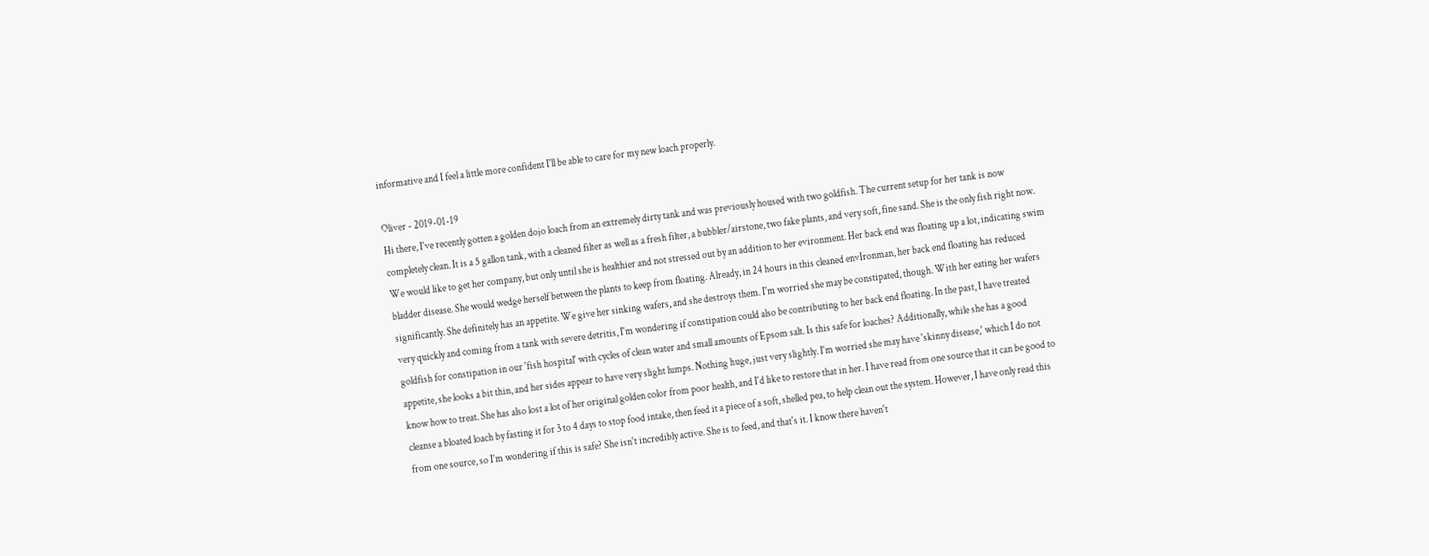informative and I feel a little more confident I'll be able to care for my new loach properly.

Oliver - 2019-01-19
Hi there, I've recently gotten a golden dojo loach from an extremely dirty tank and was previously housed with two goldfish. The current setup for her tank is now completely clean. It is a 5 gallon tank, with a cleaned filter as well as a fresh filter, a bubbler/airstone, two fake plants, and very soft, fine sand. She is the only fish right now. We would like to get her company, but only until she is healthier and not stressed out by an addition to her evironment. Her back end was floating up a lot, indicating swim bladder disease. She would wedge herself between the plants to keep from floating. Already, in 24 hours in this cleaned envIronman, her back end floating has reduced significantly. She definitely has an appetite. We give her sinking wafers, and she destroys them. I'm worried she may be constipated, though. With her eating her wafers very quickly and coming from a tank with severe detritis, I'm wondering if constipation could also be contributing to her back end floating. In the past, I have treated goldfish for constipation in our 'fish hospital' with cycles of clean water and small amounts of Epsom salt. Is this safe for loaches? Additionally, while she has a good appetite, she looks a bit thin, and her sides appear to have very slight lumps. Nothing huge, just very slightly. I'm worried she may have 'skinny disease,' which I do not know how to treat. She has also lost a lot of her original golden color from poor health, and I'd like to restore that in her. I have read from one source that it can be good to cleanse a bloated loach by fasting it for 3 to 4 days to stop food intake, then feed it a piece of a soft, shelled pea, to help clean out the system. However, I have only read this from one source, so I'm wondering if this is safe? She isn't incredibly active. She is to feed, and that's it. I know there haven't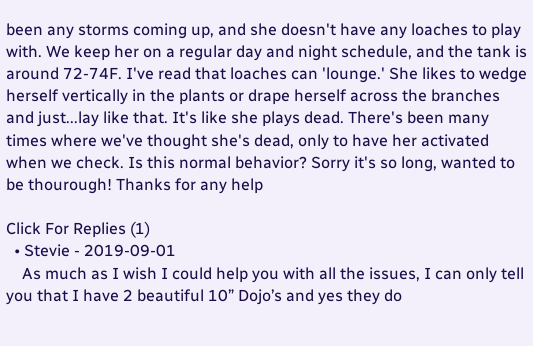been any storms coming up, and she doesn't have any loaches to play with. We keep her on a regular day and night schedule, and the tank is around 72-74F. I've read that loaches can 'lounge.' She likes to wedge herself vertically in the plants or drape herself across the branches and just...lay like that. It's like she plays dead. There's been many times where we've thought she's dead, only to have her activated when we check. Is this normal behavior? Sorry it's so long, wanted to be thourough! Thanks for any help

Click For Replies (1)
  • Stevie - 2019-09-01
    As much as I wish I could help you with all the issues, I can only tell you that I have 2 beautiful 10” Dojo’s and yes they do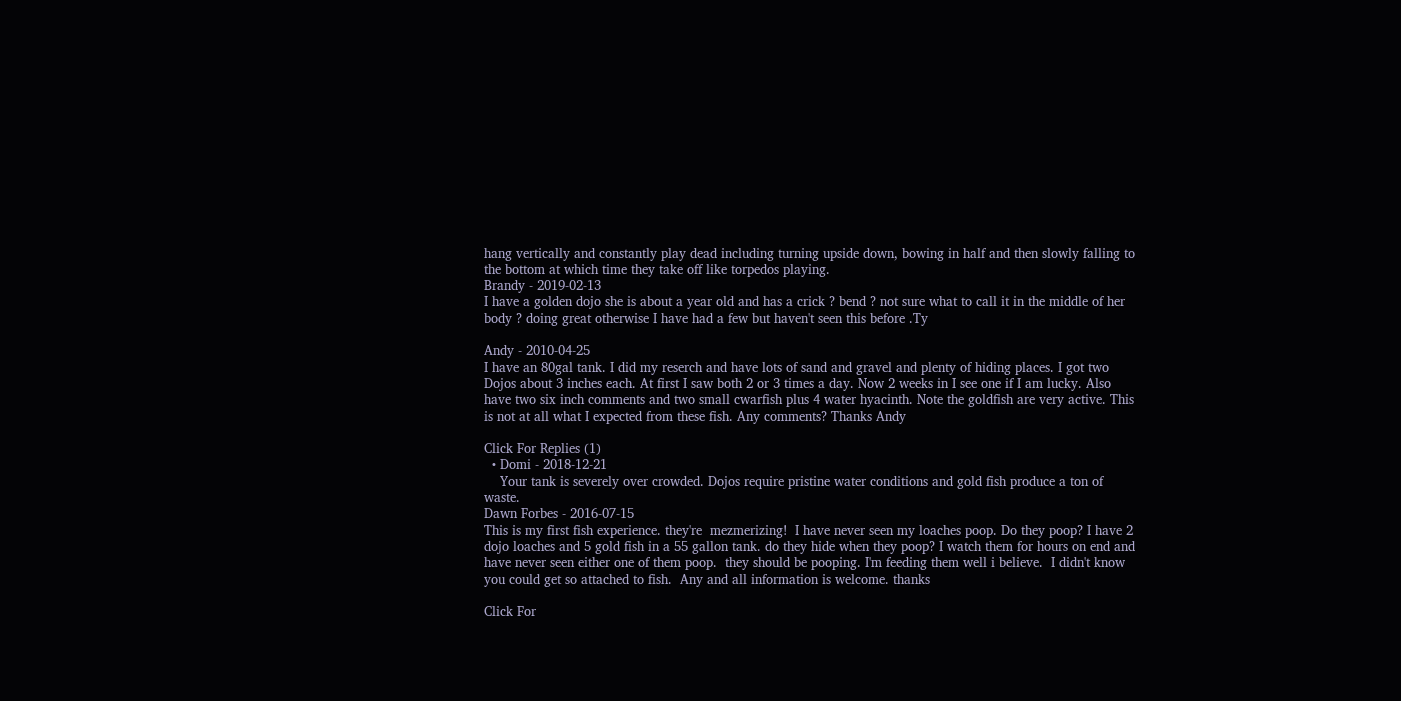hang vertically and constantly play dead including turning upside down, bowing in half and then slowly falling to the bottom at which time they take off like torpedos playing.
Brandy - 2019-02-13
I have a golden dojo she is about a year old and has a crick ? bend ? not sure what to call it in the middle of her body ? doing great otherwise I have had a few but haven't seen this before .Ty

Andy - 2010-04-25
I have an 80gal tank. I did my reserch and have lots of sand and gravel and plenty of hiding places. I got two Dojos about 3 inches each. At first I saw both 2 or 3 times a day. Now 2 weeks in I see one if I am lucky. Also have two six inch comments and two small cwarfish plus 4 water hyacinth. Note the goldfish are very active. This is not at all what I expected from these fish. Any comments? Thanks Andy

Click For Replies (1)
  • Domi - 2018-12-21
    Your tank is severely over crowded. Dojos require pristine water conditions and gold fish produce a ton of waste.
Dawn Forbes - 2016-07-15
This is my first fish experience. they're  mezmerizing!  I have never seen my loaches poop. Do they poop? I have 2 dojo loaches and 5 gold fish in a 55 gallon tank. do they hide when they poop? I watch them for hours on end and have never seen either one of them poop.  they should be pooping. I'm feeding them well i believe.  I didn't know you could get so attached to fish.  Any and all information is welcome. thanks

Click For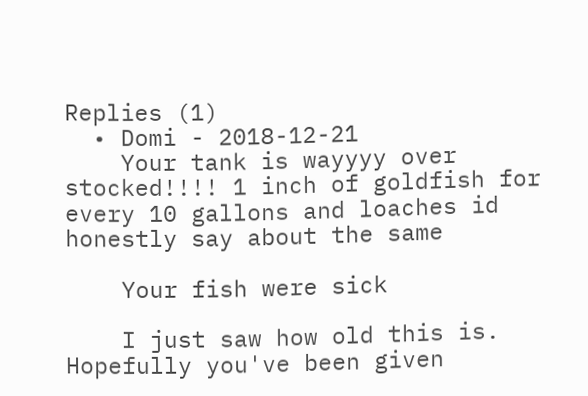Replies (1)
  • Domi - 2018-12-21
    Your tank is wayyyy over stocked!!!! 1 inch of goldfish for every 10 gallons and loaches id honestly say about the same

    Your fish were sick

    I just saw how old this is. Hopefully you've been given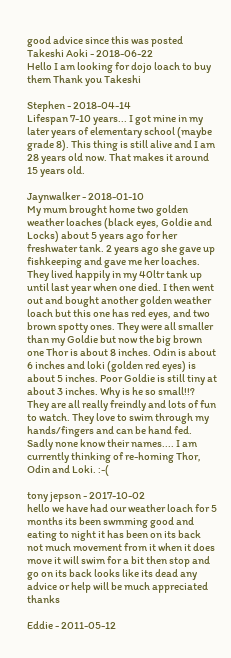good advice since this was posted
Takeshi Aoki - 2018-06-22
Hello I am looking for dojo loach to buy them Thank you Takeshi

Stephen - 2018-04-14
Lifespan 7-10 years... I got mine in my later years of elementary school (maybe grade 8). This thing is still alive and I am 28 years old now. That makes it around 15 years old.

Jaynwalker - 2018-01-10
My mum brought home two golden weather loaches (black eyes, Goldie and Locks) about 5 years ago for her freshwater tank. 2 years ago she gave up fishkeeping and gave me her loaches. They lived happily in my 40ltr tank up until last year when one died. I then went out and bought another golden weather loach but this one has red eyes, and two brown spotty ones. They were all smaller than my Goldie but now the big brown one Thor is about 8 inches. Odin is about 6 inches and loki (golden red eyes) is about 5 inches. Poor Goldie is still tiny at about 3 inches. Why is he so small!!? They are all really freindly and lots of fun to watch. They love to swim through my hands/fingers and can be hand fed. Sadly none know their names.... I am currently thinking of re-homing Thor, Odin and Loki. :-(

tony jepson - 2017-10-02
hello we have had our weather loach for 5 months its been swmming good and eating to night it has been on its back not much movement from it when it does move it will swim for a bit then stop and go on its back looks like its dead any advice or help will be much appreciated thanks

Eddie - 2011-05-12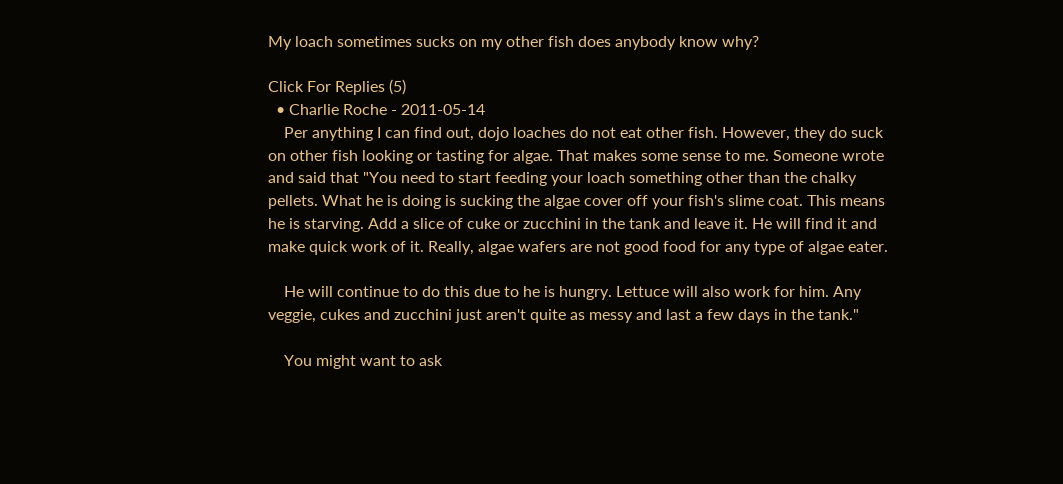My loach sometimes sucks on my other fish does anybody know why?

Click For Replies (5)
  • Charlie Roche - 2011-05-14
    Per anything I can find out, dojo loaches do not eat other fish. However, they do suck on other fish looking or tasting for algae. That makes some sense to me. Someone wrote and said that "You need to start feeding your loach something other than the chalky pellets. What he is doing is sucking the algae cover off your fish's slime coat. This means he is starving. Add a slice of cuke or zucchini in the tank and leave it. He will find it and make quick work of it. Really, algae wafers are not good food for any type of algae eater.

    He will continue to do this due to he is hungry. Lettuce will also work for him. Any veggie, cukes and zucchini just aren't quite as messy and last a few days in the tank."

    You might want to ask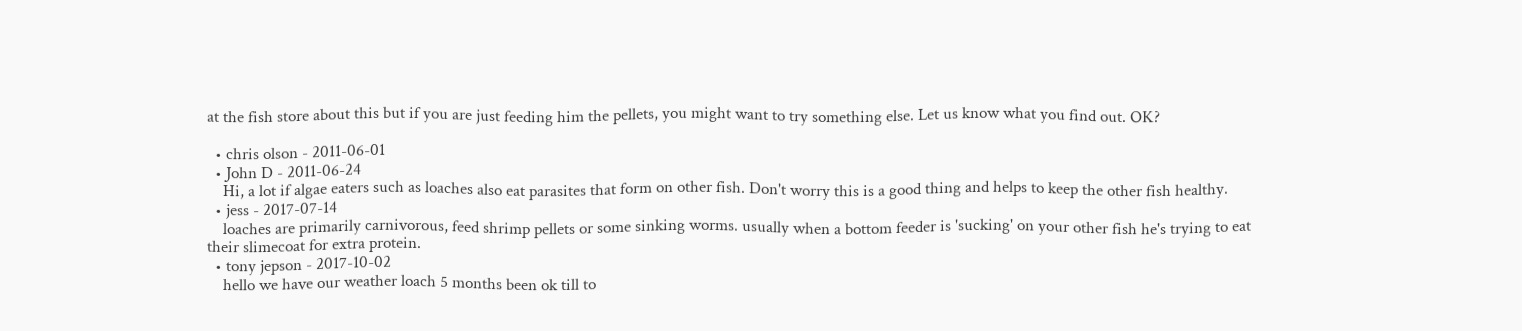at the fish store about this but if you are just feeding him the pellets, you might want to try something else. Let us know what you find out. OK?

  • chris olson - 2011-06-01
  • John D - 2011-06-24
    Hi, a lot if algae eaters such as loaches also eat parasites that form on other fish. Don't worry this is a good thing and helps to keep the other fish healthy.
  • jess - 2017-07-14
    loaches are primarily carnivorous, feed shrimp pellets or some sinking worms. usually when a bottom feeder is 'sucking' on your other fish he's trying to eat their slimecoat for extra protein.
  • tony jepson - 2017-10-02
    hello we have our weather loach 5 months been ok till to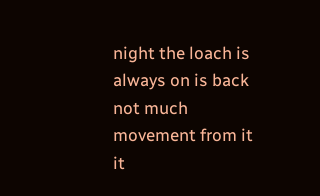night the loach is always on is back not much movement from it it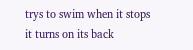trys to swim when it stops it turns on its back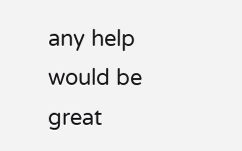any help would be great